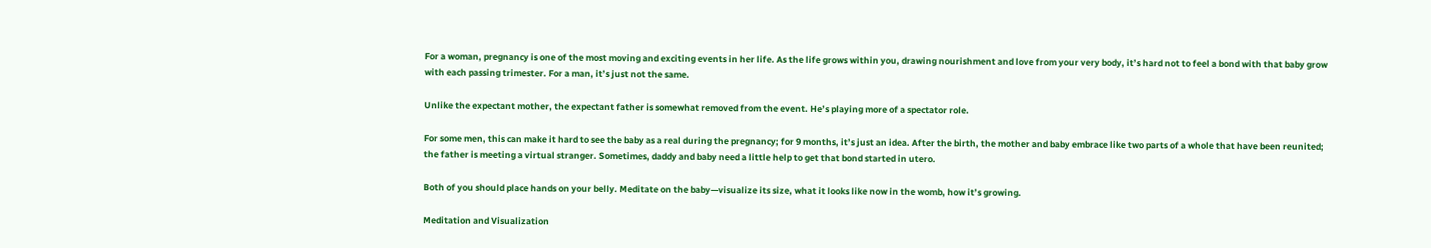For a woman, pregnancy is one of the most moving and exciting events in her life. As the life grows within you, drawing nourishment and love from your very body, it’s hard not to feel a bond with that baby grow with each passing trimester. For a man, it’s just not the same.

Unlike the expectant mother, the expectant father is somewhat removed from the event. He’s playing more of a spectator role.

For some men, this can make it hard to see the baby as a real during the pregnancy; for 9 months, it’s just an idea. After the birth, the mother and baby embrace like two parts of a whole that have been reunited; the father is meeting a virtual stranger. Sometimes, daddy and baby need a little help to get that bond started in utero.

Both of you should place hands on your belly. Meditate on the baby—visualize its size, what it looks like now in the womb, how it’s growing.

Meditation and Visualization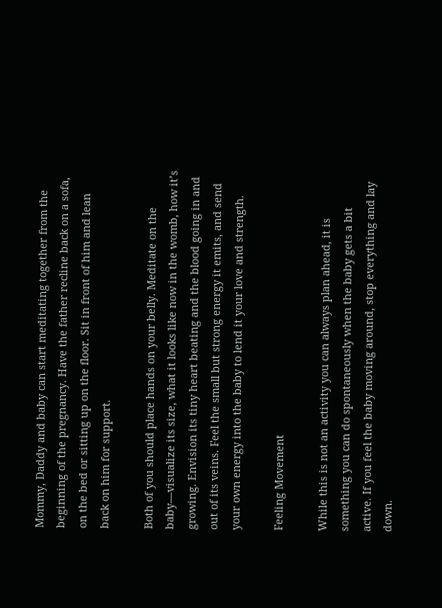Mommy, Daddy and baby can start meditating together from the beginning of the pregnancy. Have the father recline back on a sofa, on the bed or sitting up on the floor. Sit in front of him and lean back on him for support.

Both of you should place hands on your belly. Meditate on the baby—visualize its size, what it looks like now in the womb, how it’s growing. Envision its tiny heart beating and the blood going in and out of its veins. Feel the small but strong energy it emits, and send your own energy into the baby to lend it your love and strength.

Feeling Movement

While this is not an activity you can always plan ahead, it is something you can do spontaneously when the baby gets a bit active. If you feel the baby moving around, stop everything and lay down.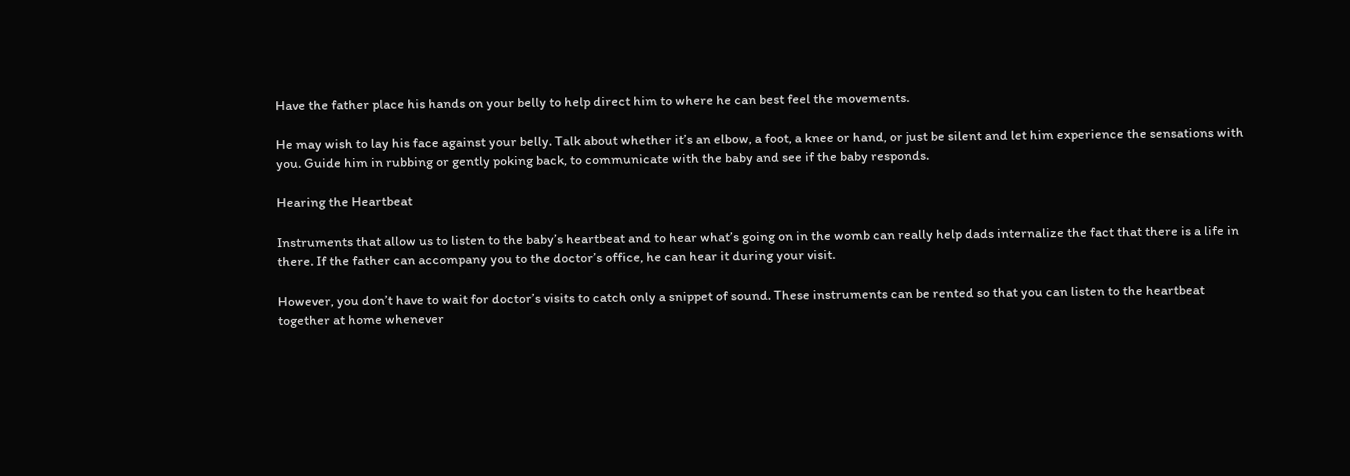Have the father place his hands on your belly to help direct him to where he can best feel the movements.

He may wish to lay his face against your belly. Talk about whether it’s an elbow, a foot, a knee or hand, or just be silent and let him experience the sensations with you. Guide him in rubbing or gently poking back, to communicate with the baby and see if the baby responds.

Hearing the Heartbeat

Instruments that allow us to listen to the baby’s heartbeat and to hear what’s going on in the womb can really help dads internalize the fact that there is a life in there. If the father can accompany you to the doctor’s office, he can hear it during your visit.

However, you don’t have to wait for doctor’s visits to catch only a snippet of sound. These instruments can be rented so that you can listen to the heartbeat together at home whenever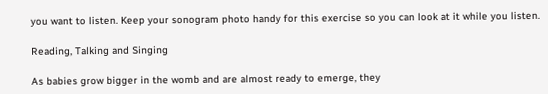you want to listen. Keep your sonogram photo handy for this exercise so you can look at it while you listen.

Reading, Talking and Singing

As babies grow bigger in the womb and are almost ready to emerge, they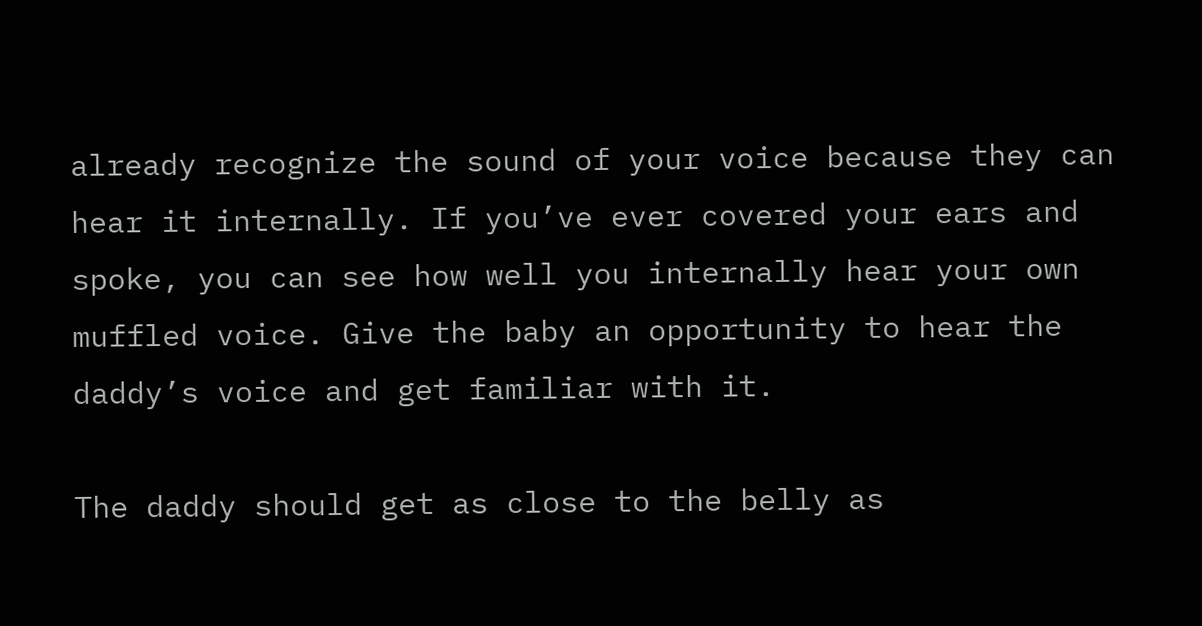already recognize the sound of your voice because they can hear it internally. If you’ve ever covered your ears and spoke, you can see how well you internally hear your own muffled voice. Give the baby an opportunity to hear the daddy’s voice and get familiar with it.

The daddy should get as close to the belly as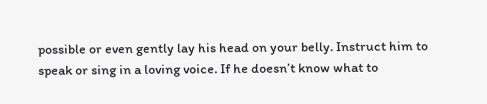possible or even gently lay his head on your belly. Instruct him to speak or sing in a loving voice. If he doesn’t know what to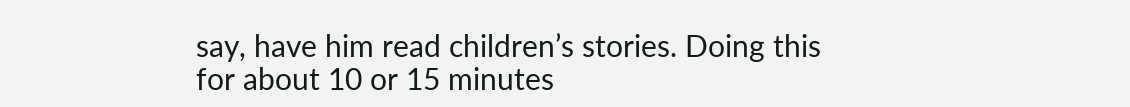say, have him read children’s stories. Doing this for about 10 or 15 minutes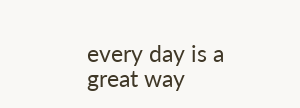every day is a great way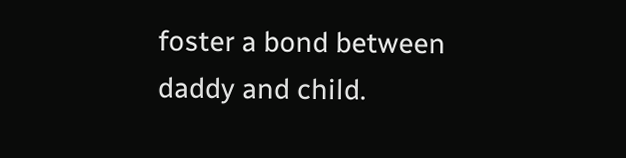foster a bond between daddy and child.